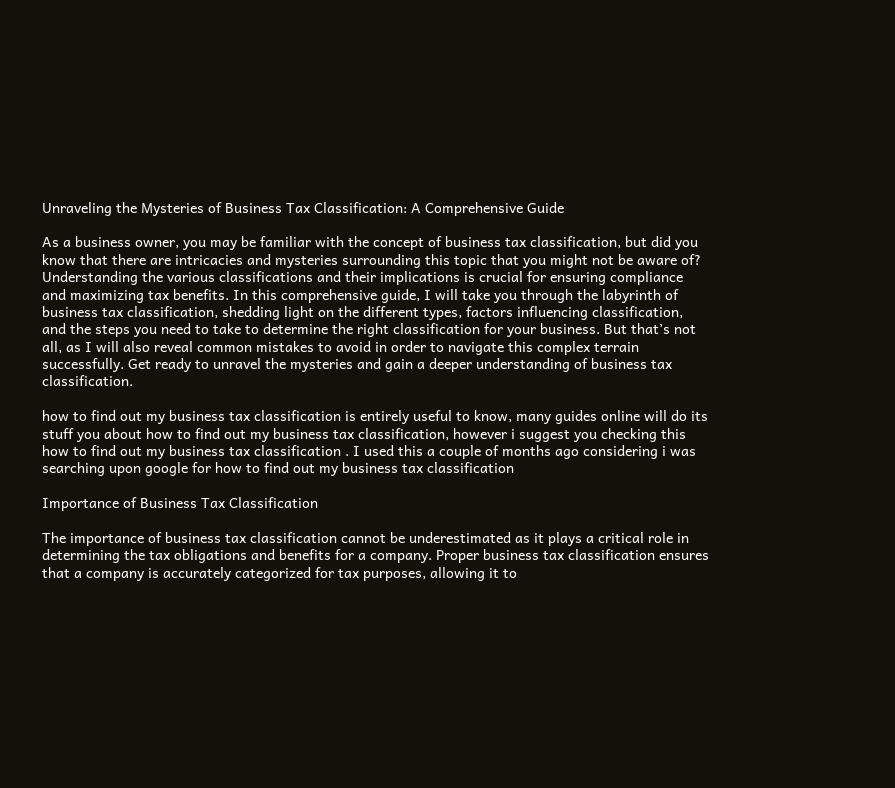Unraveling the Mysteries of Business Tax Classification: A Comprehensive Guide

As a business owner, you may be familiar with the concept of business tax classification, but did you know that there are intricacies and mysteries surrounding this topic that you might not be aware of? Understanding the various classifications and their implications is crucial for ensuring compliance and maximizing tax benefits. In this comprehensive guide, I will take you through the labyrinth of business tax classification, shedding light on the different types, factors influencing classification, and the steps you need to take to determine the right classification for your business. But that’s not all, as I will also reveal common mistakes to avoid in order to navigate this complex terrain successfully. Get ready to unravel the mysteries and gain a deeper understanding of business tax classification.

how to find out my business tax classification is entirely useful to know, many guides online will do its stuff you about how to find out my business tax classification, however i suggest you checking this how to find out my business tax classification . I used this a couple of months ago considering i was searching upon google for how to find out my business tax classification

Importance of Business Tax Classification

The importance of business tax classification cannot be underestimated as it plays a critical role in determining the tax obligations and benefits for a company. Proper business tax classification ensures that a company is accurately categorized for tax purposes, allowing it to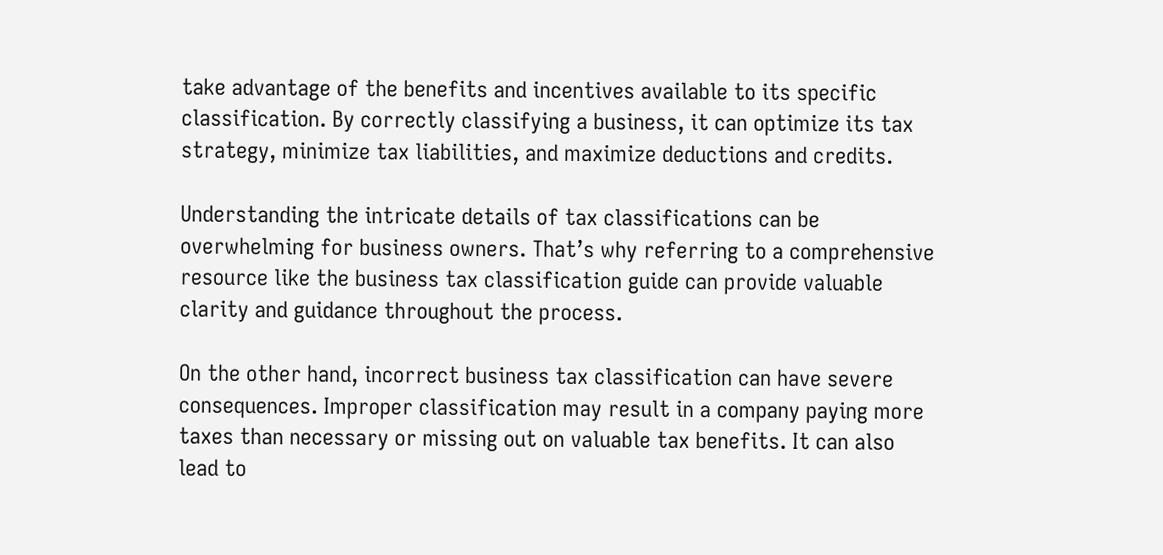take advantage of the benefits and incentives available to its specific classification. By correctly classifying a business, it can optimize its tax strategy, minimize tax liabilities, and maximize deductions and credits.

Understanding the intricate details of tax classifications can be overwhelming for business owners. That’s why referring to a comprehensive resource like the business tax classification guide can provide valuable clarity and guidance throughout the process.

On the other hand, incorrect business tax classification can have severe consequences. Improper classification may result in a company paying more taxes than necessary or missing out on valuable tax benefits. It can also lead to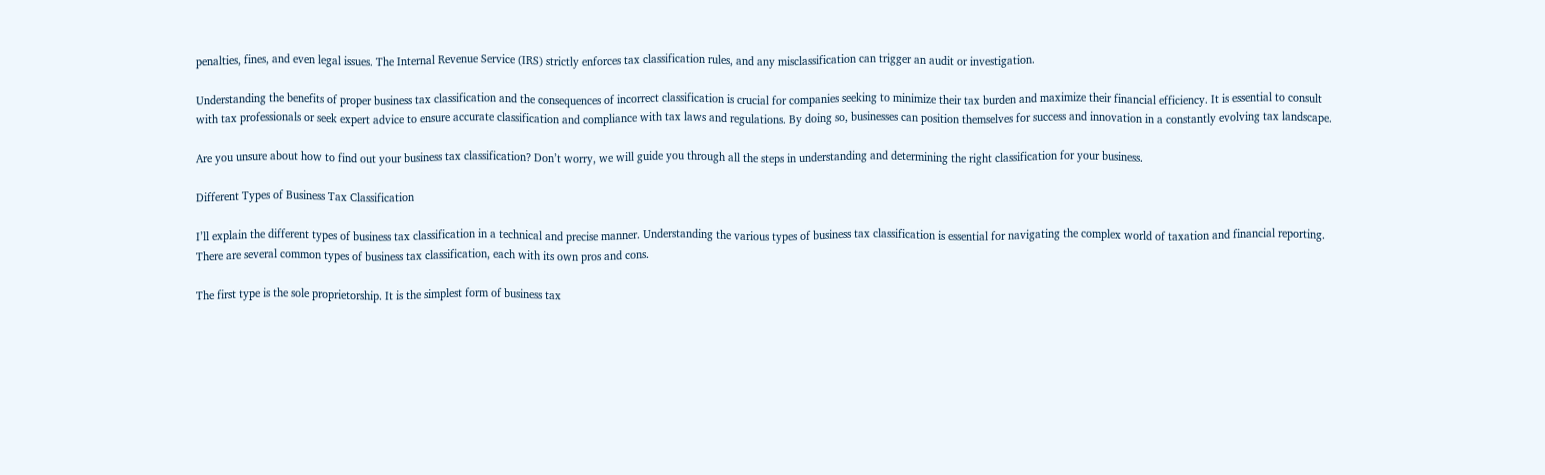penalties, fines, and even legal issues. The Internal Revenue Service (IRS) strictly enforces tax classification rules, and any misclassification can trigger an audit or investigation.

Understanding the benefits of proper business tax classification and the consequences of incorrect classification is crucial for companies seeking to minimize their tax burden and maximize their financial efficiency. It is essential to consult with tax professionals or seek expert advice to ensure accurate classification and compliance with tax laws and regulations. By doing so, businesses can position themselves for success and innovation in a constantly evolving tax landscape.

Are you unsure about how to find out your business tax classification? Don’t worry, we will guide you through all the steps in understanding and determining the right classification for your business.

Different Types of Business Tax Classification

I’ll explain the different types of business tax classification in a technical and precise manner. Understanding the various types of business tax classification is essential for navigating the complex world of taxation and financial reporting. There are several common types of business tax classification, each with its own pros and cons.

The first type is the sole proprietorship. It is the simplest form of business tax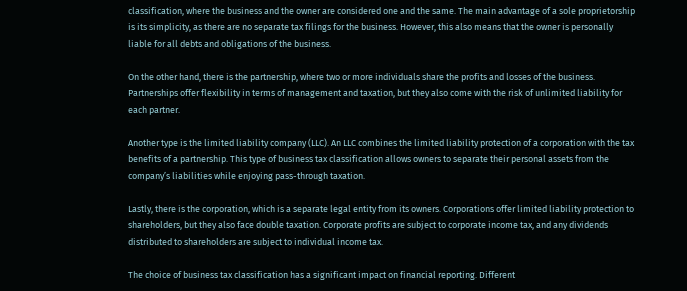classification, where the business and the owner are considered one and the same. The main advantage of a sole proprietorship is its simplicity, as there are no separate tax filings for the business. However, this also means that the owner is personally liable for all debts and obligations of the business.

On the other hand, there is the partnership, where two or more individuals share the profits and losses of the business. Partnerships offer flexibility in terms of management and taxation, but they also come with the risk of unlimited liability for each partner.

Another type is the limited liability company (LLC). An LLC combines the limited liability protection of a corporation with the tax benefits of a partnership. This type of business tax classification allows owners to separate their personal assets from the company’s liabilities while enjoying pass-through taxation.

Lastly, there is the corporation, which is a separate legal entity from its owners. Corporations offer limited liability protection to shareholders, but they also face double taxation. Corporate profits are subject to corporate income tax, and any dividends distributed to shareholders are subject to individual income tax.

The choice of business tax classification has a significant impact on financial reporting. Different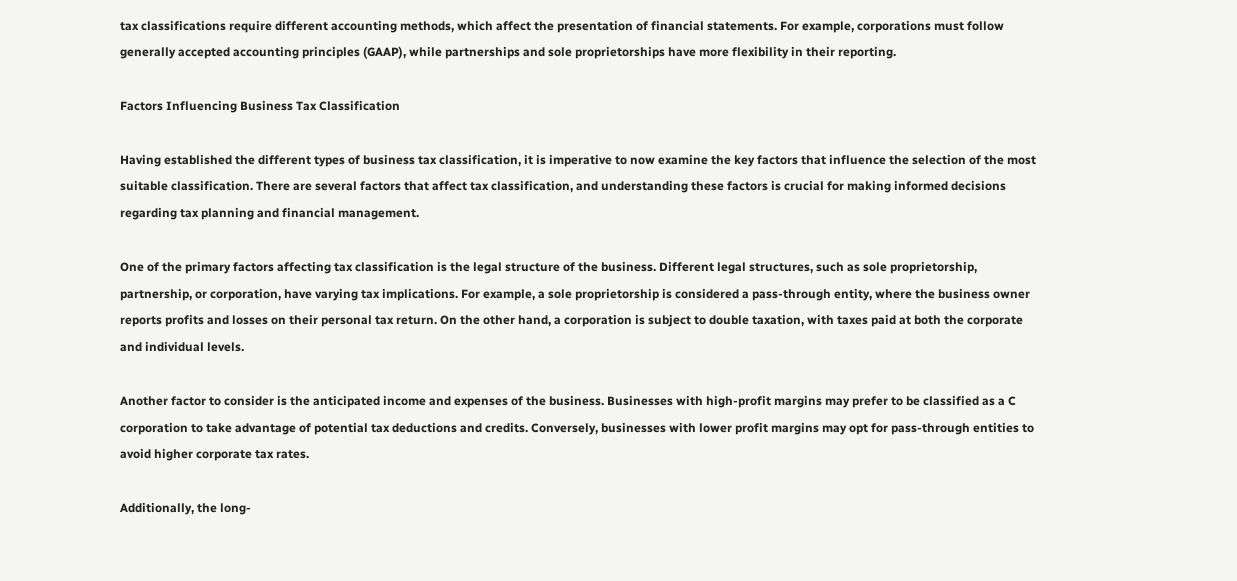tax classifications require different accounting methods, which affect the presentation of financial statements. For example, corporations must follow generally accepted accounting principles (GAAP), while partnerships and sole proprietorships have more flexibility in their reporting.

Factors Influencing Business Tax Classification

Having established the different types of business tax classification, it is imperative to now examine the key factors that influence the selection of the most suitable classification. There are several factors that affect tax classification, and understanding these factors is crucial for making informed decisions regarding tax planning and financial management.

One of the primary factors affecting tax classification is the legal structure of the business. Different legal structures, such as sole proprietorship, partnership, or corporation, have varying tax implications. For example, a sole proprietorship is considered a pass-through entity, where the business owner reports profits and losses on their personal tax return. On the other hand, a corporation is subject to double taxation, with taxes paid at both the corporate and individual levels.

Another factor to consider is the anticipated income and expenses of the business. Businesses with high-profit margins may prefer to be classified as a C corporation to take advantage of potential tax deductions and credits. Conversely, businesses with lower profit margins may opt for pass-through entities to avoid higher corporate tax rates.

Additionally, the long-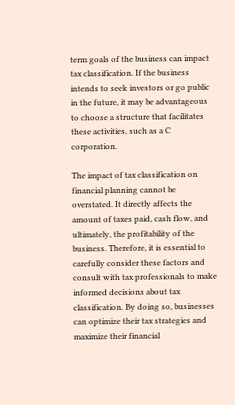term goals of the business can impact tax classification. If the business intends to seek investors or go public in the future, it may be advantageous to choose a structure that facilitates these activities, such as a C corporation.

The impact of tax classification on financial planning cannot be overstated. It directly affects the amount of taxes paid, cash flow, and ultimately, the profitability of the business. Therefore, it is essential to carefully consider these factors and consult with tax professionals to make informed decisions about tax classification. By doing so, businesses can optimize their tax strategies and maximize their financial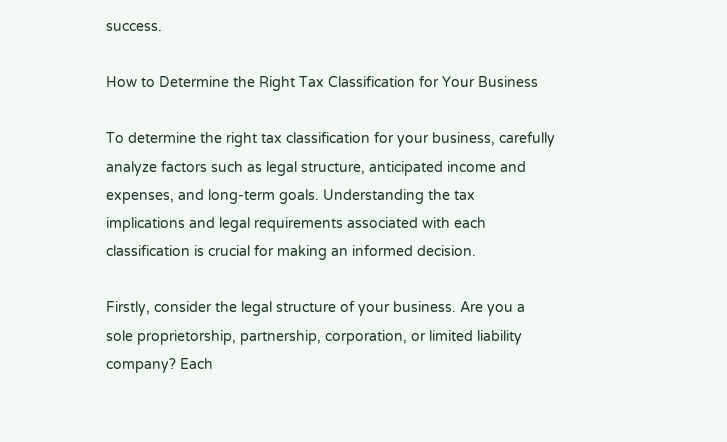success.

How to Determine the Right Tax Classification for Your Business

To determine the right tax classification for your business, carefully analyze factors such as legal structure, anticipated income and expenses, and long-term goals. Understanding the tax implications and legal requirements associated with each classification is crucial for making an informed decision.

Firstly, consider the legal structure of your business. Are you a sole proprietorship, partnership, corporation, or limited liability company? Each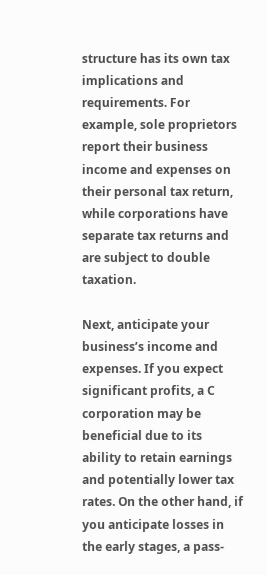structure has its own tax implications and requirements. For example, sole proprietors report their business income and expenses on their personal tax return, while corporations have separate tax returns and are subject to double taxation.

Next, anticipate your business’s income and expenses. If you expect significant profits, a C corporation may be beneficial due to its ability to retain earnings and potentially lower tax rates. On the other hand, if you anticipate losses in the early stages, a pass-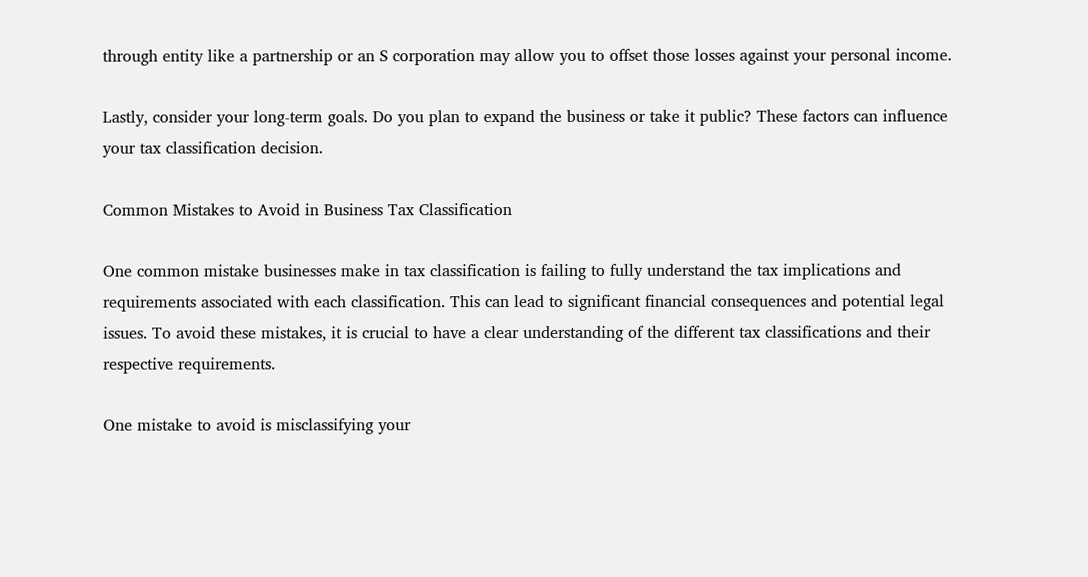through entity like a partnership or an S corporation may allow you to offset those losses against your personal income.

Lastly, consider your long-term goals. Do you plan to expand the business or take it public? These factors can influence your tax classification decision.

Common Mistakes to Avoid in Business Tax Classification

One common mistake businesses make in tax classification is failing to fully understand the tax implications and requirements associated with each classification. This can lead to significant financial consequences and potential legal issues. To avoid these mistakes, it is crucial to have a clear understanding of the different tax classifications and their respective requirements.

One mistake to avoid is misclassifying your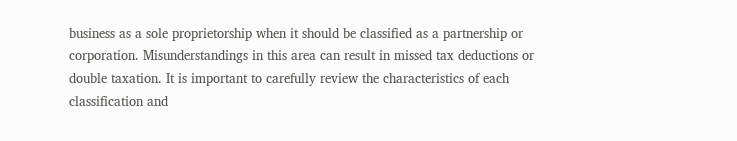business as a sole proprietorship when it should be classified as a partnership or corporation. Misunderstandings in this area can result in missed tax deductions or double taxation. It is important to carefully review the characteristics of each classification and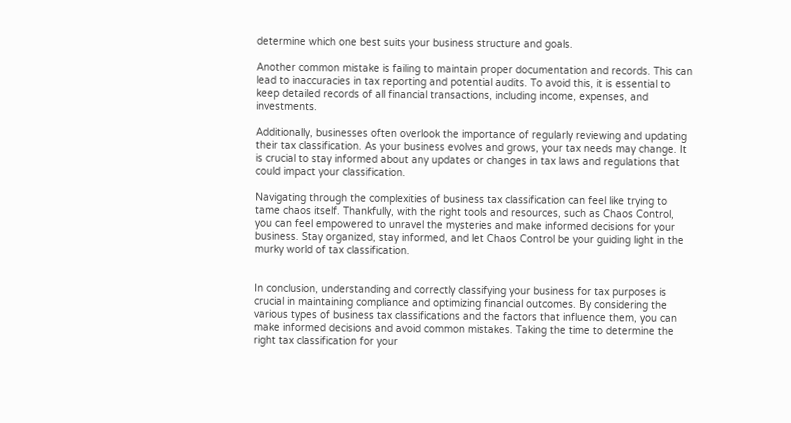determine which one best suits your business structure and goals.

Another common mistake is failing to maintain proper documentation and records. This can lead to inaccuracies in tax reporting and potential audits. To avoid this, it is essential to keep detailed records of all financial transactions, including income, expenses, and investments.

Additionally, businesses often overlook the importance of regularly reviewing and updating their tax classification. As your business evolves and grows, your tax needs may change. It is crucial to stay informed about any updates or changes in tax laws and regulations that could impact your classification.

Navigating through the complexities of business tax classification can feel like trying to tame chaos itself. Thankfully, with the right tools and resources, such as Chaos Control, you can feel empowered to unravel the mysteries and make informed decisions for your business. Stay organized, stay informed, and let Chaos Control be your guiding light in the murky world of tax classification.


In conclusion, understanding and correctly classifying your business for tax purposes is crucial in maintaining compliance and optimizing financial outcomes. By considering the various types of business tax classifications and the factors that influence them, you can make informed decisions and avoid common mistakes. Taking the time to determine the right tax classification for your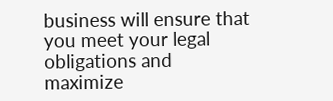business will ensure that you meet your legal obligations and maximize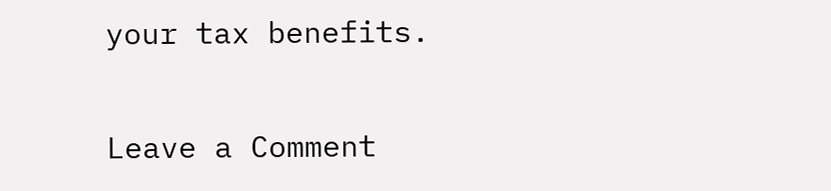your tax benefits.

Leave a Comment